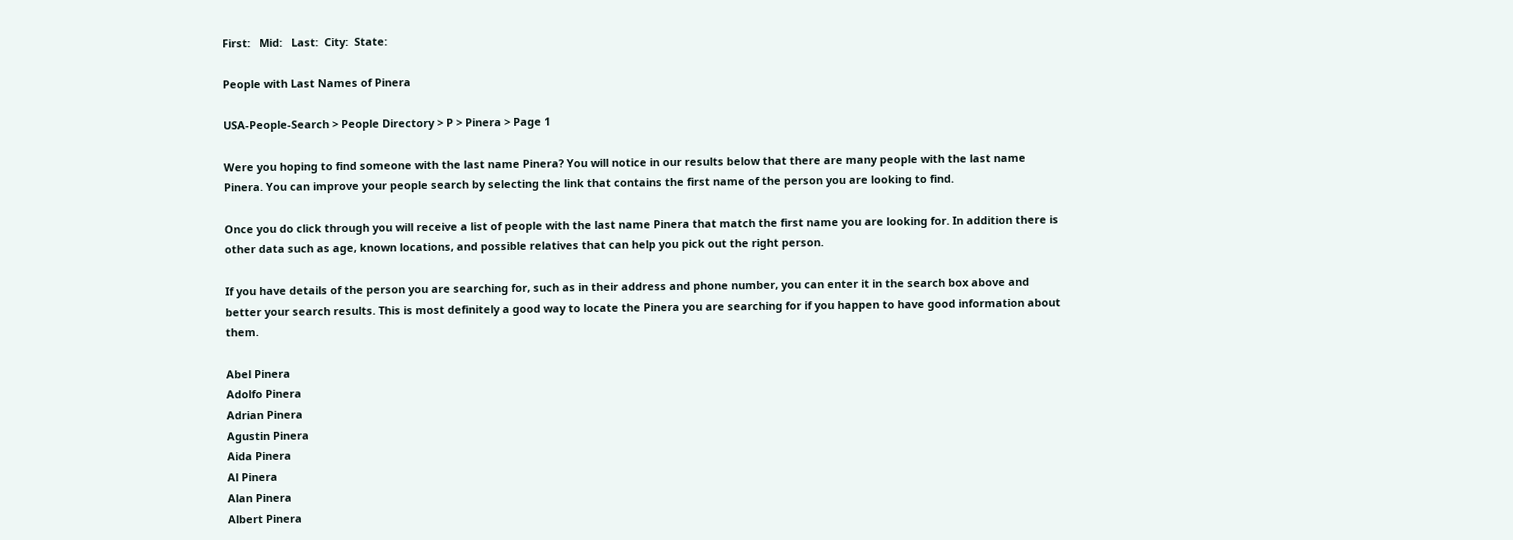First:   Mid:   Last:  City:  State:

People with Last Names of Pinera

USA-People-Search > People Directory > P > Pinera > Page 1

Were you hoping to find someone with the last name Pinera? You will notice in our results below that there are many people with the last name Pinera. You can improve your people search by selecting the link that contains the first name of the person you are looking to find.

Once you do click through you will receive a list of people with the last name Pinera that match the first name you are looking for. In addition there is other data such as age, known locations, and possible relatives that can help you pick out the right person.

If you have details of the person you are searching for, such as in their address and phone number, you can enter it in the search box above and better your search results. This is most definitely a good way to locate the Pinera you are searching for if you happen to have good information about them.

Abel Pinera
Adolfo Pinera
Adrian Pinera
Agustin Pinera
Aida Pinera
Al Pinera
Alan Pinera
Albert Pinera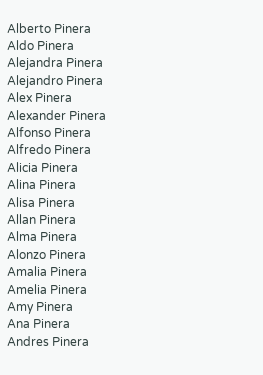Alberto Pinera
Aldo Pinera
Alejandra Pinera
Alejandro Pinera
Alex Pinera
Alexander Pinera
Alfonso Pinera
Alfredo Pinera
Alicia Pinera
Alina Pinera
Alisa Pinera
Allan Pinera
Alma Pinera
Alonzo Pinera
Amalia Pinera
Amelia Pinera
Amy Pinera
Ana Pinera
Andres Pinera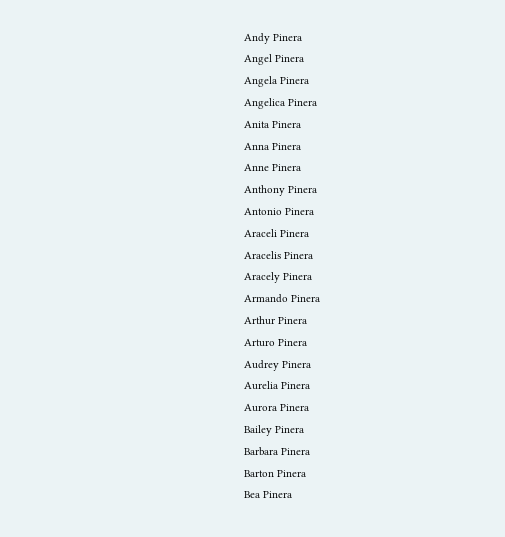Andy Pinera
Angel Pinera
Angela Pinera
Angelica Pinera
Anita Pinera
Anna Pinera
Anne Pinera
Anthony Pinera
Antonio Pinera
Araceli Pinera
Aracelis Pinera
Aracely Pinera
Armando Pinera
Arthur Pinera
Arturo Pinera
Audrey Pinera
Aurelia Pinera
Aurora Pinera
Bailey Pinera
Barbara Pinera
Barton Pinera
Bea Pinera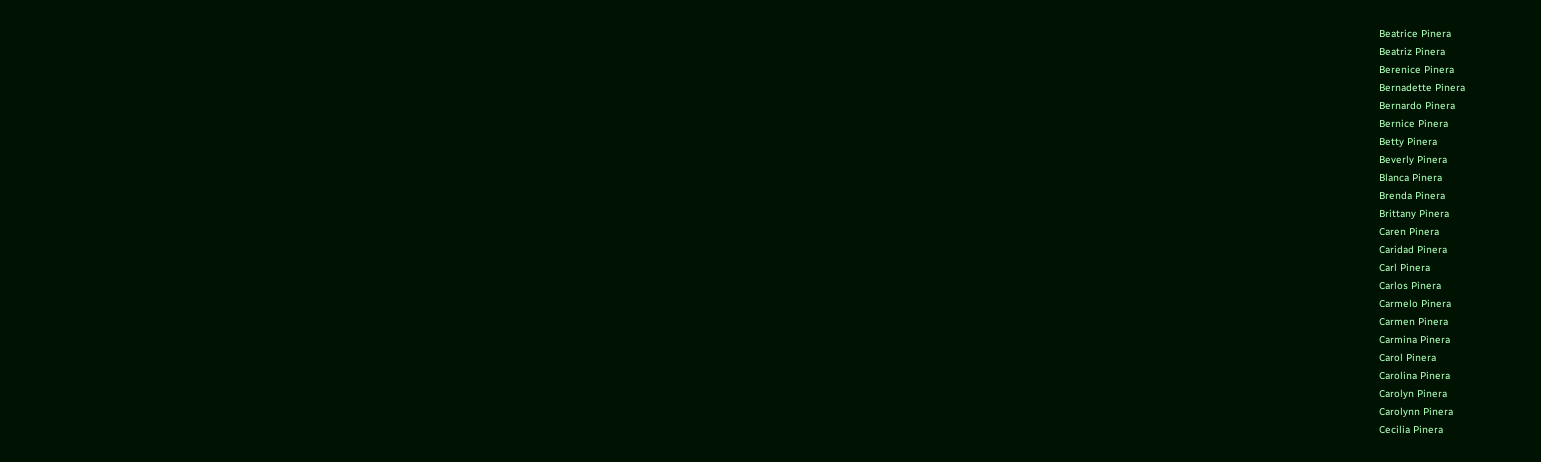Beatrice Pinera
Beatriz Pinera
Berenice Pinera
Bernadette Pinera
Bernardo Pinera
Bernice Pinera
Betty Pinera
Beverly Pinera
Blanca Pinera
Brenda Pinera
Brittany Pinera
Caren Pinera
Caridad Pinera
Carl Pinera
Carlos Pinera
Carmelo Pinera
Carmen Pinera
Carmina Pinera
Carol Pinera
Carolina Pinera
Carolyn Pinera
Carolynn Pinera
Cecilia Pinera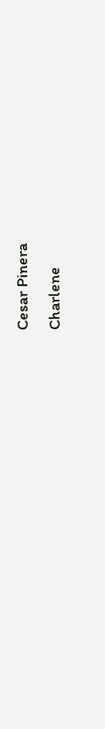Cesar Pinera
Charlene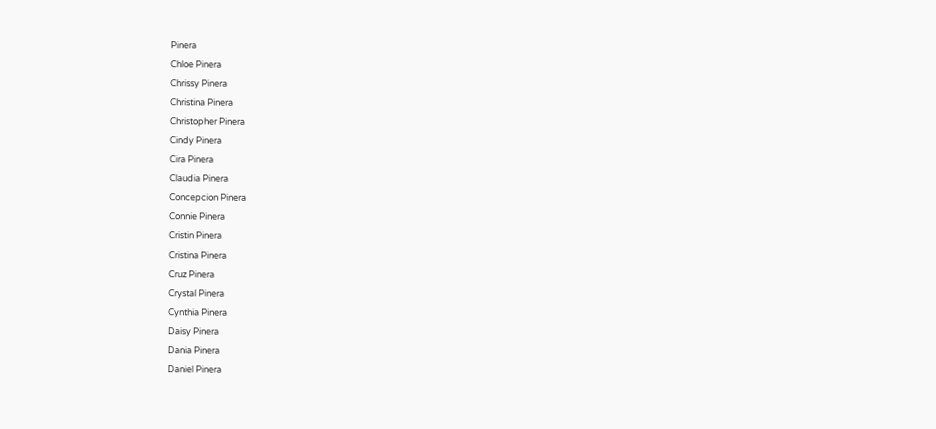Pinera
Chloe Pinera
Chrissy Pinera
Christina Pinera
Christopher Pinera
Cindy Pinera
Cira Pinera
Claudia Pinera
Concepcion Pinera
Connie Pinera
Cristin Pinera
Cristina Pinera
Cruz Pinera
Crystal Pinera
Cynthia Pinera
Daisy Pinera
Dania Pinera
Daniel Pinera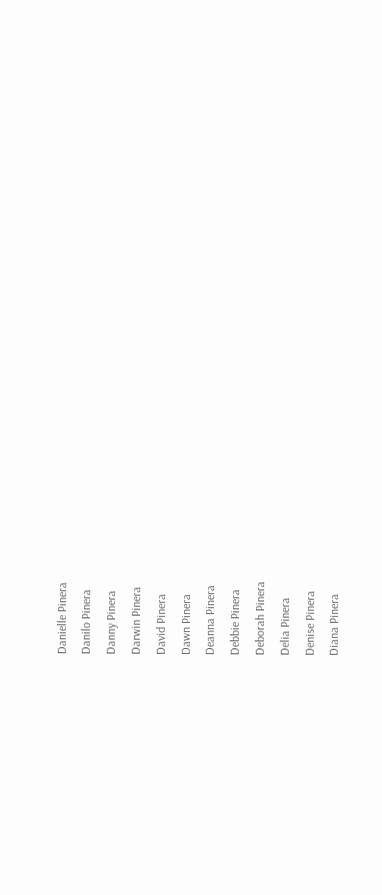Danielle Pinera
Danilo Pinera
Danny Pinera
Darwin Pinera
David Pinera
Dawn Pinera
Deanna Pinera
Debbie Pinera
Deborah Pinera
Delia Pinera
Denise Pinera
Diana Pinera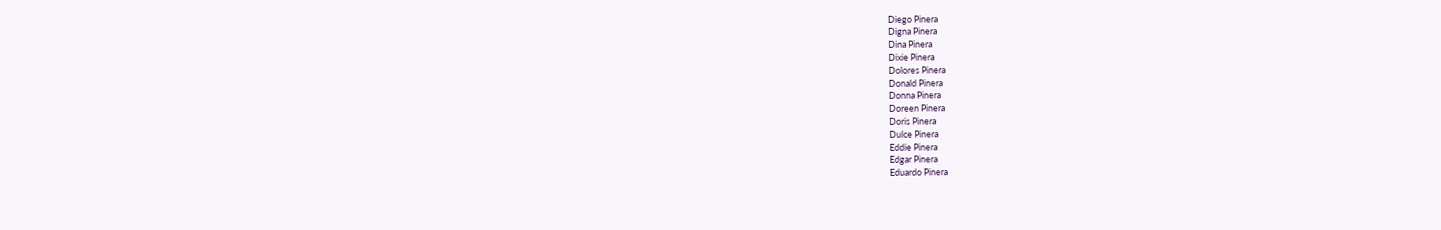Diego Pinera
Digna Pinera
Dina Pinera
Dixie Pinera
Dolores Pinera
Donald Pinera
Donna Pinera
Doreen Pinera
Doris Pinera
Dulce Pinera
Eddie Pinera
Edgar Pinera
Eduardo Pinera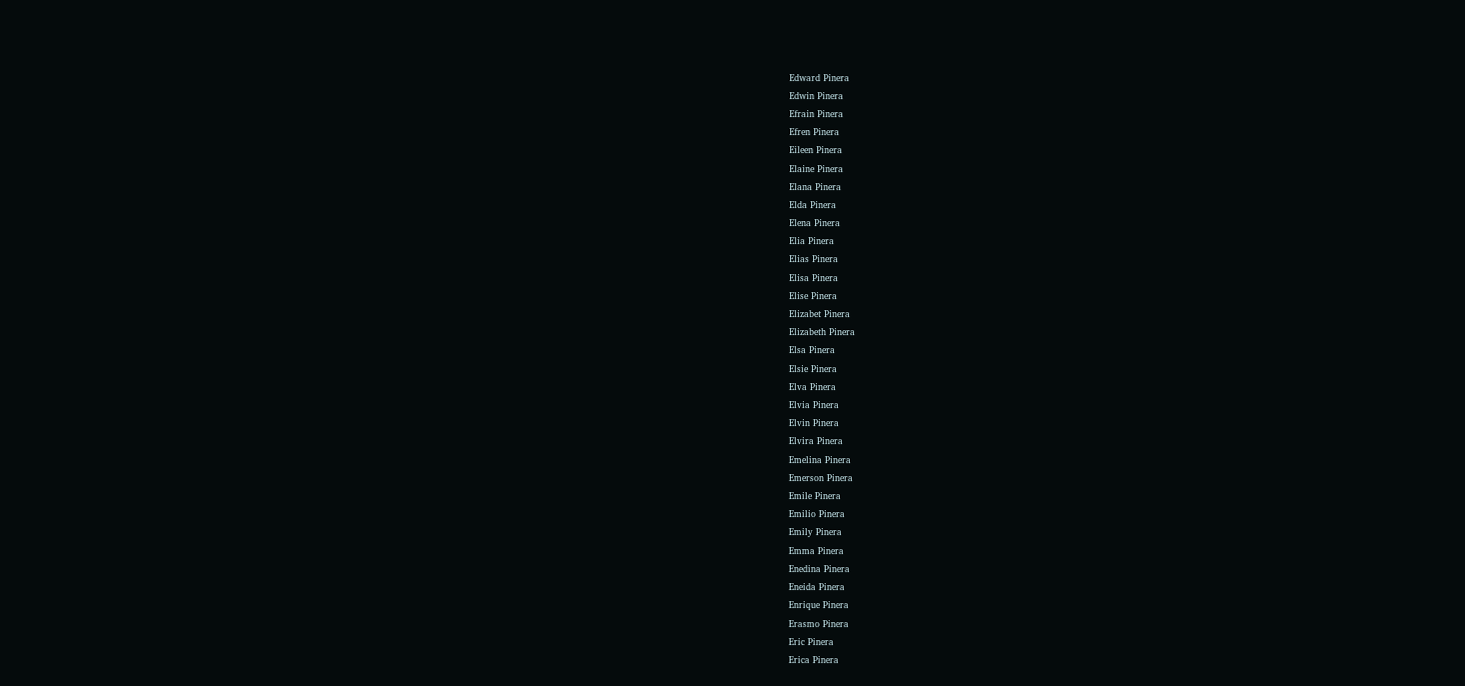Edward Pinera
Edwin Pinera
Efrain Pinera
Efren Pinera
Eileen Pinera
Elaine Pinera
Elana Pinera
Elda Pinera
Elena Pinera
Elia Pinera
Elias Pinera
Elisa Pinera
Elise Pinera
Elizabet Pinera
Elizabeth Pinera
Elsa Pinera
Elsie Pinera
Elva Pinera
Elvia Pinera
Elvin Pinera
Elvira Pinera
Emelina Pinera
Emerson Pinera
Emile Pinera
Emilio Pinera
Emily Pinera
Emma Pinera
Enedina Pinera
Eneida Pinera
Enrique Pinera
Erasmo Pinera
Eric Pinera
Erica Pinera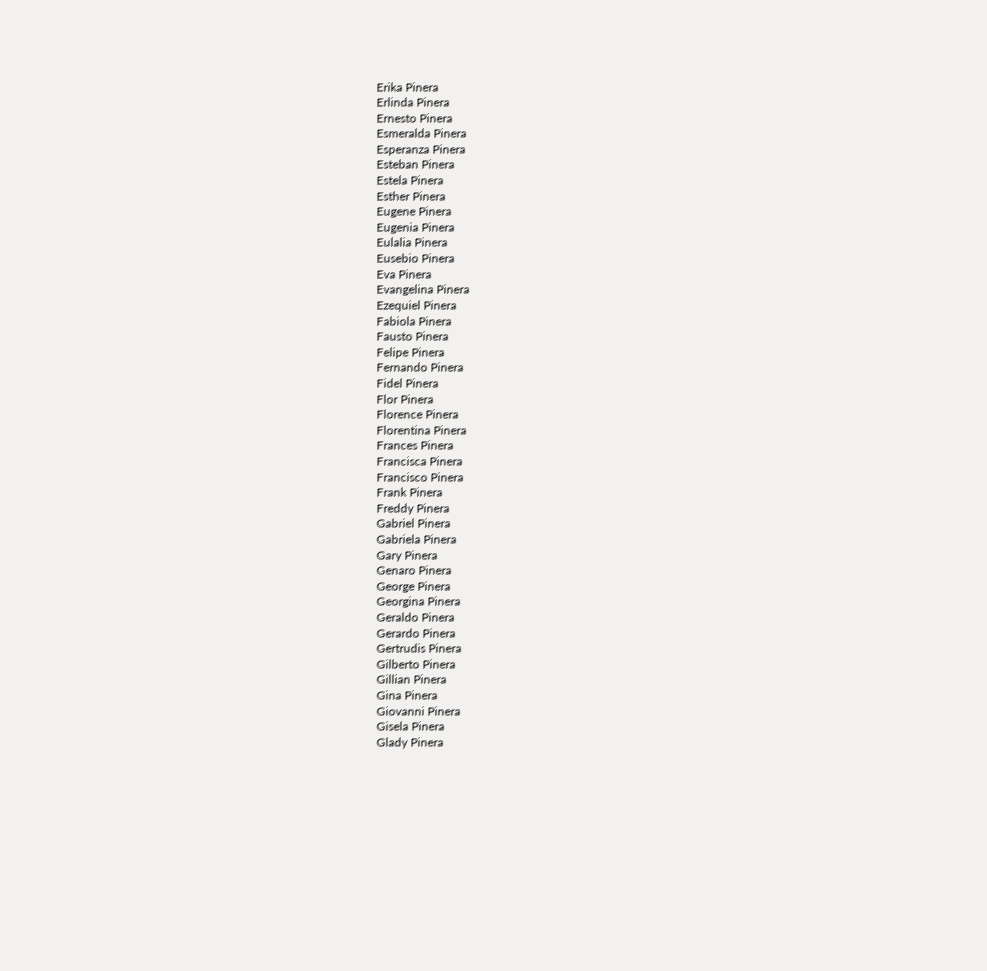Erika Pinera
Erlinda Pinera
Ernesto Pinera
Esmeralda Pinera
Esperanza Pinera
Esteban Pinera
Estela Pinera
Esther Pinera
Eugene Pinera
Eugenia Pinera
Eulalia Pinera
Eusebio Pinera
Eva Pinera
Evangelina Pinera
Ezequiel Pinera
Fabiola Pinera
Fausto Pinera
Felipe Pinera
Fernando Pinera
Fidel Pinera
Flor Pinera
Florence Pinera
Florentina Pinera
Frances Pinera
Francisca Pinera
Francisco Pinera
Frank Pinera
Freddy Pinera
Gabriel Pinera
Gabriela Pinera
Gary Pinera
Genaro Pinera
George Pinera
Georgina Pinera
Geraldo Pinera
Gerardo Pinera
Gertrudis Pinera
Gilberto Pinera
Gillian Pinera
Gina Pinera
Giovanni Pinera
Gisela Pinera
Glady Pinera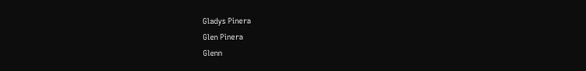Gladys Pinera
Glen Pinera
Glenn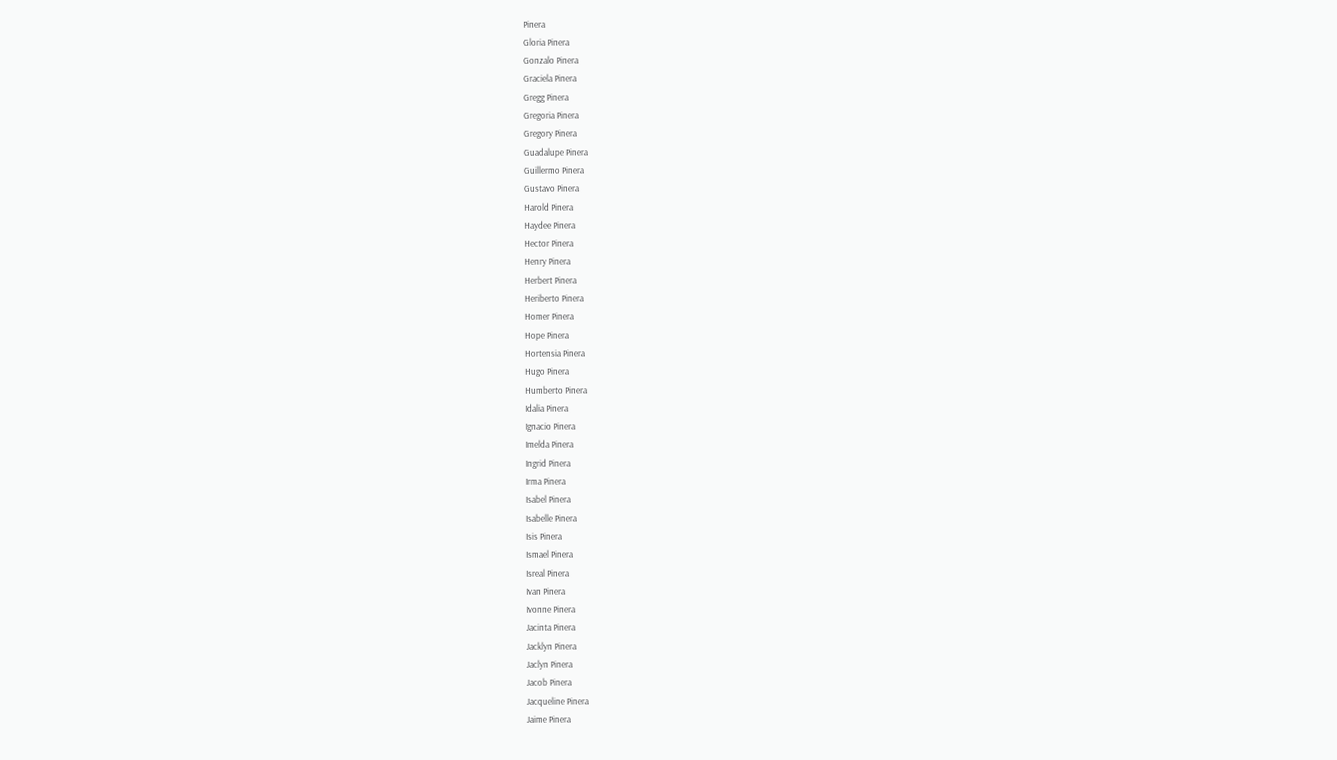Pinera
Gloria Pinera
Gonzalo Pinera
Graciela Pinera
Gregg Pinera
Gregoria Pinera
Gregory Pinera
Guadalupe Pinera
Guillermo Pinera
Gustavo Pinera
Harold Pinera
Haydee Pinera
Hector Pinera
Henry Pinera
Herbert Pinera
Heriberto Pinera
Homer Pinera
Hope Pinera
Hortensia Pinera
Hugo Pinera
Humberto Pinera
Idalia Pinera
Ignacio Pinera
Imelda Pinera
Ingrid Pinera
Irma Pinera
Isabel Pinera
Isabelle Pinera
Isis Pinera
Ismael Pinera
Isreal Pinera
Ivan Pinera
Ivonne Pinera
Jacinta Pinera
Jacklyn Pinera
Jaclyn Pinera
Jacob Pinera
Jacqueline Pinera
Jaime Pinera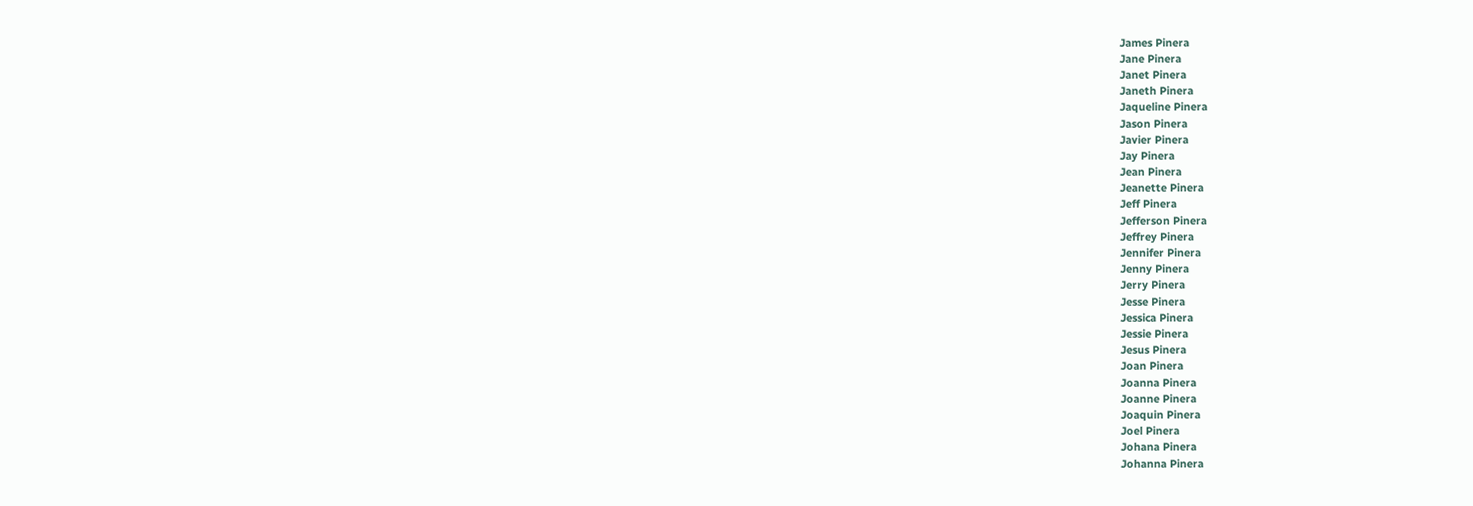James Pinera
Jane Pinera
Janet Pinera
Janeth Pinera
Jaqueline Pinera
Jason Pinera
Javier Pinera
Jay Pinera
Jean Pinera
Jeanette Pinera
Jeff Pinera
Jefferson Pinera
Jeffrey Pinera
Jennifer Pinera
Jenny Pinera
Jerry Pinera
Jesse Pinera
Jessica Pinera
Jessie Pinera
Jesus Pinera
Joan Pinera
Joanna Pinera
Joanne Pinera
Joaquin Pinera
Joel Pinera
Johana Pinera
Johanna Pinera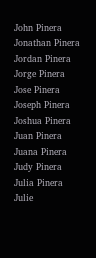John Pinera
Jonathan Pinera
Jordan Pinera
Jorge Pinera
Jose Pinera
Joseph Pinera
Joshua Pinera
Juan Pinera
Juana Pinera
Judy Pinera
Julia Pinera
Julie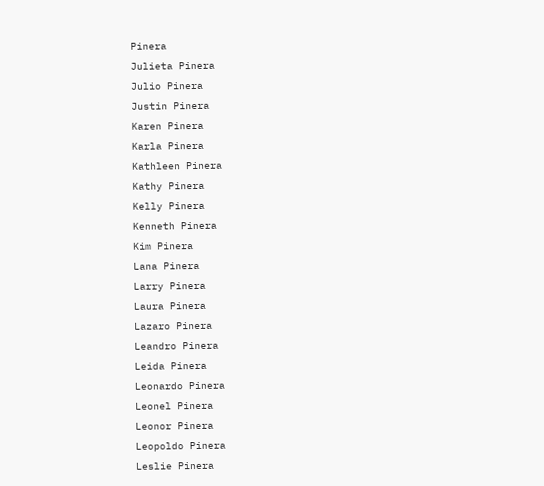Pinera
Julieta Pinera
Julio Pinera
Justin Pinera
Karen Pinera
Karla Pinera
Kathleen Pinera
Kathy Pinera
Kelly Pinera
Kenneth Pinera
Kim Pinera
Lana Pinera
Larry Pinera
Laura Pinera
Lazaro Pinera
Leandro Pinera
Leida Pinera
Leonardo Pinera
Leonel Pinera
Leonor Pinera
Leopoldo Pinera
Leslie Pinera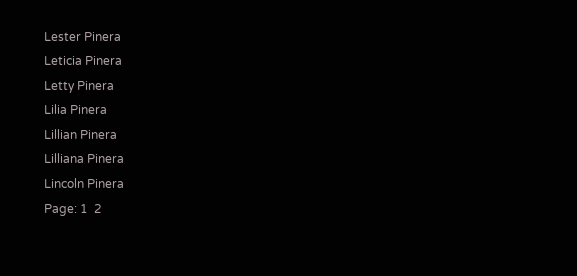Lester Pinera
Leticia Pinera
Letty Pinera
Lilia Pinera
Lillian Pinera
Lilliana Pinera
Lincoln Pinera
Page: 1  2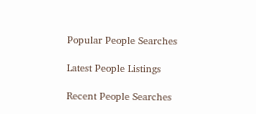Popular People Searches

Latest People Listings

Recent People Searches